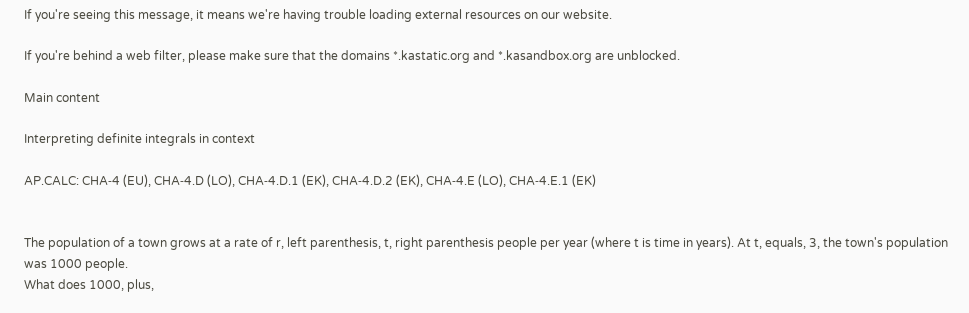If you're seeing this message, it means we're having trouble loading external resources on our website.

If you're behind a web filter, please make sure that the domains *.kastatic.org and *.kasandbox.org are unblocked.

Main content

Interpreting definite integrals in context

AP.CALC: CHA‑4 (EU), CHA‑4.D (LO), CHA‑4.D.1 (EK), CHA‑4.D.2 (EK), CHA‑4.E (LO), CHA‑4.E.1 (EK)


The population of a town grows at a rate of r, left parenthesis, t, right parenthesis people per year (where t is time in years). At t, equals, 3, the town's population was 1000 people.
What does 1000, plus,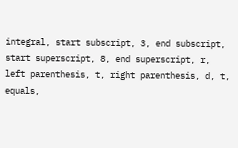integral, start subscript, 3, end subscript, start superscript, 8, end superscript, r, left parenthesis, t, right parenthesis, d, t, equals,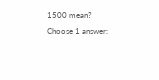1500 mean?
Choose 1 answer: